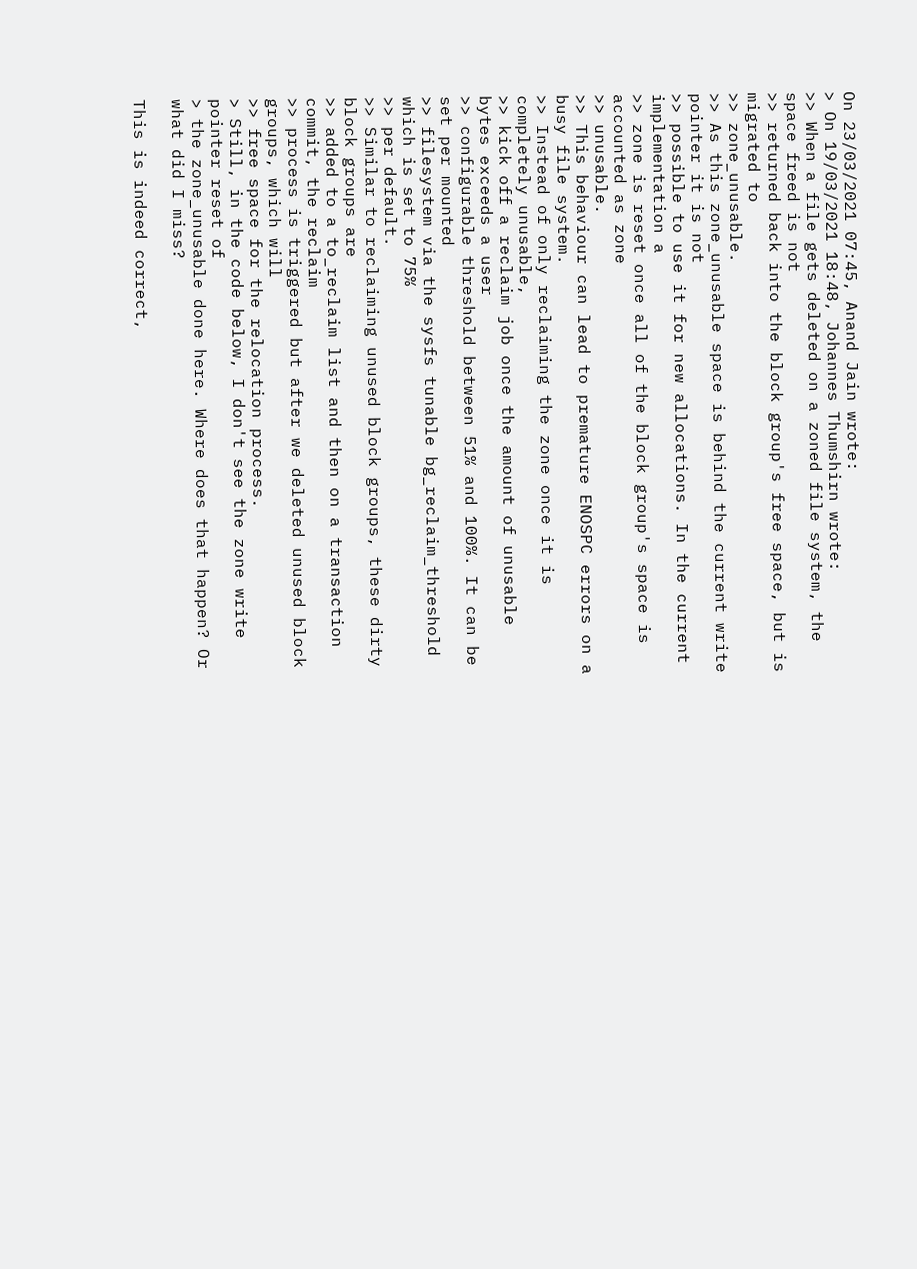On 23/03/2021 07:45, Anand Jain wrote:
> On 19/03/2021 18:48, Johannes Thumshirn wrote:
>> When a file gets deleted on a zoned file system, the space freed is not
>> returned back into the block group's free space, but is migrated to
>> zone_unusable.
>> As this zone_unusable space is behind the current write pointer it is not
>> possible to use it for new allocations. In the current implementation a
>> zone is reset once all of the block group's space is accounted as zone
>> unusable.
>> This behaviour can lead to premature ENOSPC errors on a busy file system.
>> Instead of only reclaiming the zone once it is completely unusable,
>> kick off a reclaim job once the amount of unusable bytes exceeds a user
>> configurable threshold between 51% and 100%. It can be set per mounted
>> filesystem via the sysfs tunable bg_reclaim_threshold which is set to 75%
>> per default.
>> Similar to reclaiming unused block groups, these dirty block groups are
>> added to a to_reclaim list and then on a transaction commit, the reclaim
>> process is triggered but after we deleted unused block groups, which will
>> free space for the relocation process.
> Still, in the code below, I don't see the zone write pointer reset of
> the zone_unusable done here. Where does that happen? Or what did I miss?

This is indeed correct,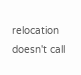relocation doesn't call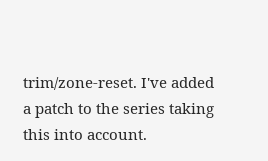trim/zone-reset. I've added
a patch to the series taking this into account.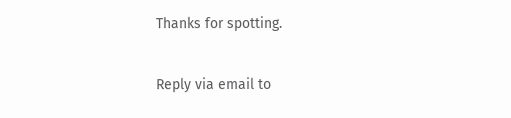Thanks for spotting.

Reply via email to